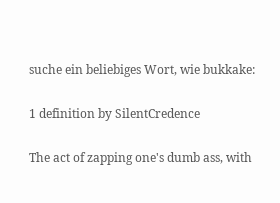suche ein beliebiges Wort, wie bukkake:

1 definition by SilentCredence

The act of zapping one's dumb ass, with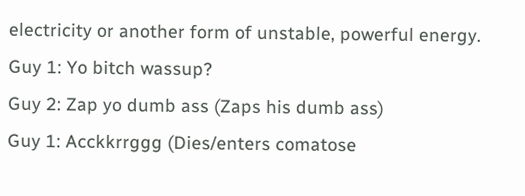electricity or another form of unstable, powerful energy.
Guy 1: Yo bitch wassup?
Guy 2: Zap yo dumb ass (Zaps his dumb ass)
Guy 1: Acckkrrggg (Dies/enters comatose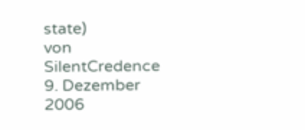state)
von SilentCredence 9. Dezember 2006